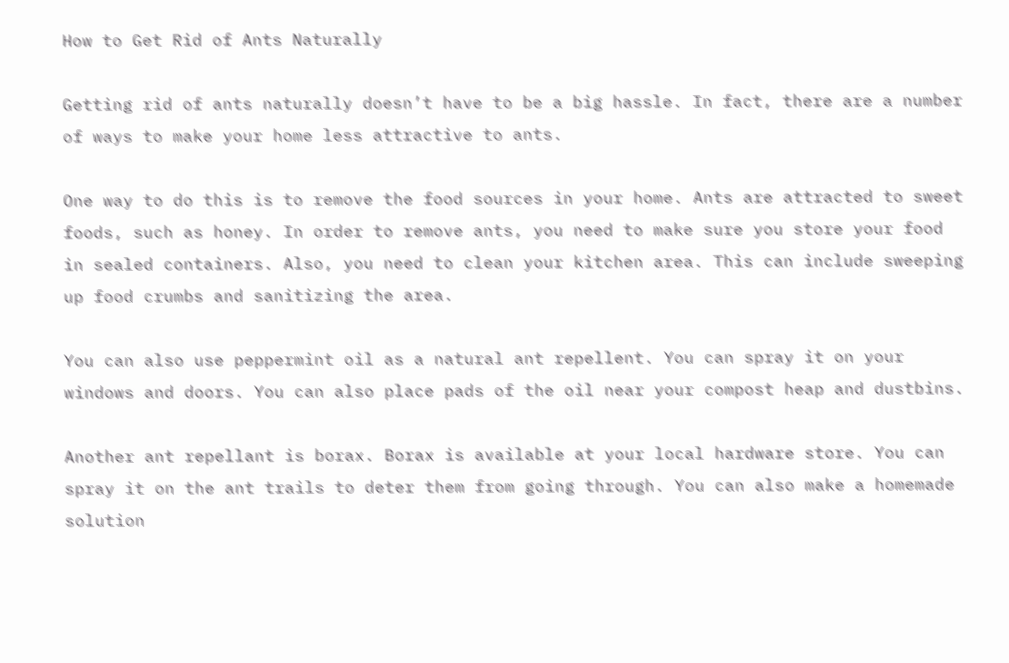How to Get Rid of Ants Naturally

Getting rid of ants naturally doesn’t have to be a big hassle. In fact, there are a number of ways to make your home less attractive to ants.

One way to do this is to remove the food sources in your home. Ants are attracted to sweet foods, such as honey. In order to remove ants, you need to make sure you store your food in sealed containers. Also, you need to clean your kitchen area. This can include sweeping up food crumbs and sanitizing the area.

You can also use peppermint oil as a natural ant repellent. You can spray it on your windows and doors. You can also place pads of the oil near your compost heap and dustbins.

Another ant repellant is borax. Borax is available at your local hardware store. You can spray it on the ant trails to deter them from going through. You can also make a homemade solution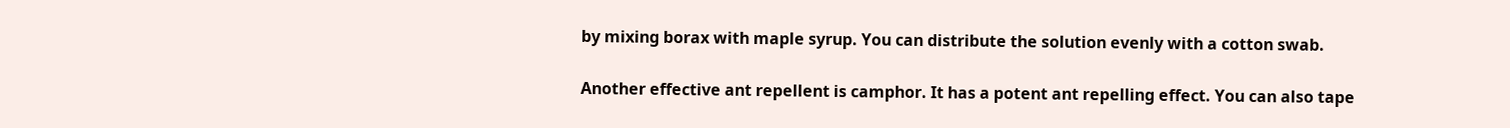by mixing borax with maple syrup. You can distribute the solution evenly with a cotton swab.

Another effective ant repellent is camphor. It has a potent ant repelling effect. You can also tape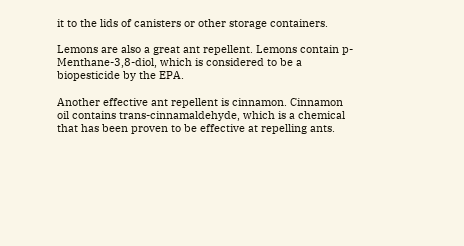it to the lids of canisters or other storage containers.

Lemons are also a great ant repellent. Lemons contain p- Menthane-3,8-diol, which is considered to be a biopesticide by the EPA.

Another effective ant repellent is cinnamon. Cinnamon oil contains trans-cinnamaldehyde, which is a chemical that has been proven to be effective at repelling ants.